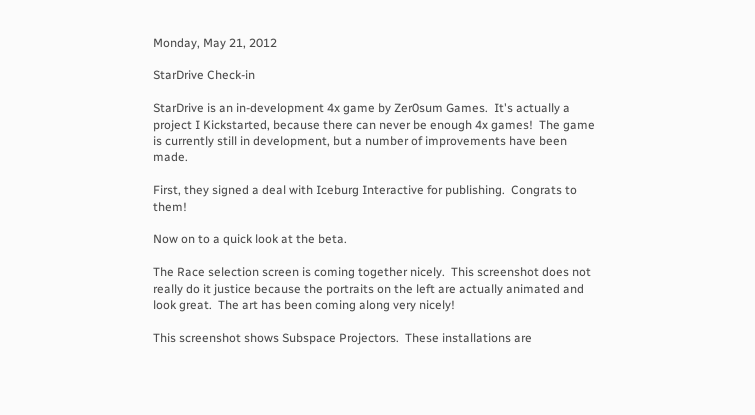Monday, May 21, 2012

StarDrive Check-in

StarDrive is an in-development 4x game by Zer0sum Games.  It's actually a project I Kickstarted, because there can never be enough 4x games!  The game is currently still in development, but a number of improvements have been made.

First, they signed a deal with Iceburg Interactive for publishing.  Congrats to them!

Now on to a quick look at the beta.

The Race selection screen is coming together nicely.  This screenshot does not really do it justice because the portraits on the left are actually animated and look great.  The art has been coming along very nicely!

This screenshot shows Subspace Projectors.  These installations are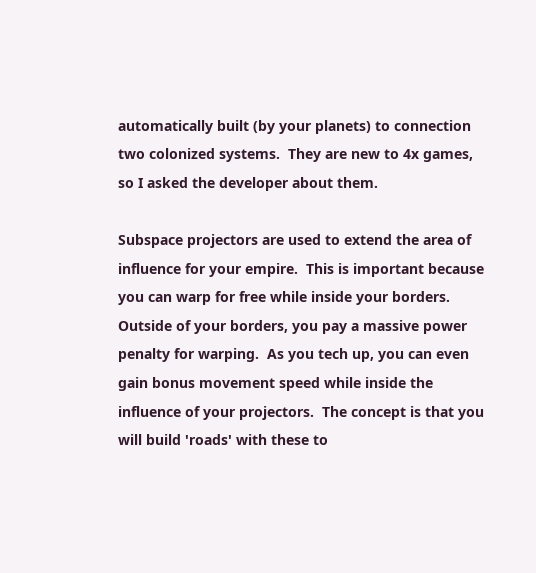automatically built (by your planets) to connection two colonized systems.  They are new to 4x games, so I asked the developer about them.

Subspace projectors are used to extend the area of influence for your empire.  This is important because you can warp for free while inside your borders.  Outside of your borders, you pay a massive power penalty for warping.  As you tech up, you can even gain bonus movement speed while inside the influence of your projectors.  The concept is that you will build 'roads' with these to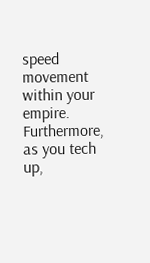speed movement within your empire.  Furthermore, as you tech up,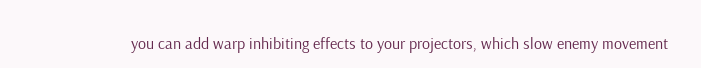you can add warp inhibiting effects to your projectors, which slow enemy movement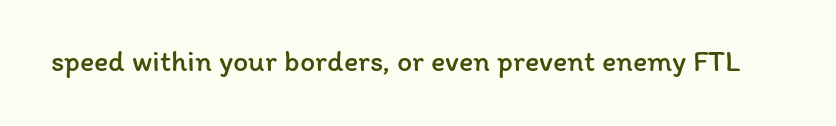speed within your borders, or even prevent enemy FTL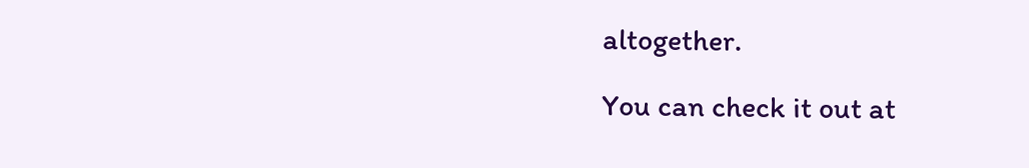altogether.

You can check it out at